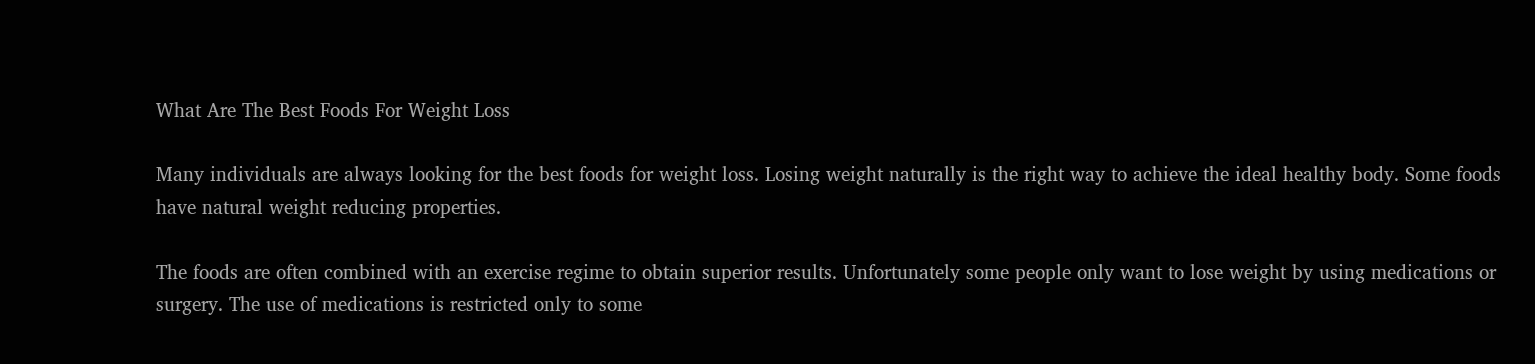What Are The Best Foods For Weight Loss

Many individuals are always looking for the best foods for weight loss. Losing weight naturally is the right way to achieve the ideal healthy body. Some foods have natural weight reducing properties.

The foods are often combined with an exercise regime to obtain superior results. Unfortunately some people only want to lose weight by using medications or surgery. The use of medications is restricted only to some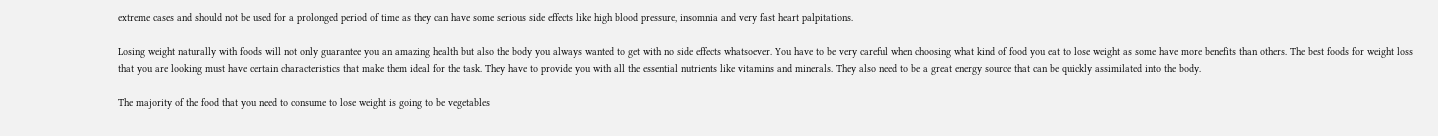extreme cases and should not be used for a prolonged period of time as they can have some serious side effects like high blood pressure, insomnia and very fast heart palpitations.

Losing weight naturally with foods will not only guarantee you an amazing health but also the body you always wanted to get with no side effects whatsoever. You have to be very careful when choosing what kind of food you eat to lose weight as some have more benefits than others. The best foods for weight loss that you are looking must have certain characteristics that make them ideal for the task. They have to provide you with all the essential nutrients like vitamins and minerals. They also need to be a great energy source that can be quickly assimilated into the body.

The majority of the food that you need to consume to lose weight is going to be vegetables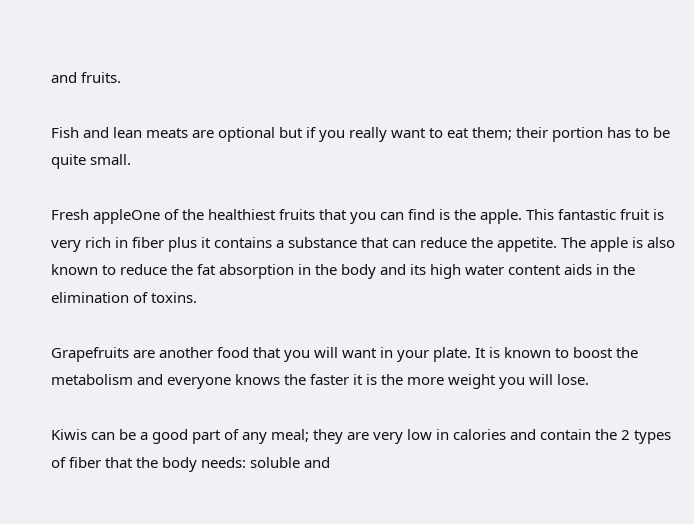and fruits.

Fish and lean meats are optional but if you really want to eat them; their portion has to be quite small.

Fresh appleOne of the healthiest fruits that you can find is the apple. This fantastic fruit is very rich in fiber plus it contains a substance that can reduce the appetite. The apple is also known to reduce the fat absorption in the body and its high water content aids in the elimination of toxins.

Grapefruits are another food that you will want in your plate. It is known to boost the metabolism and everyone knows the faster it is the more weight you will lose.

Kiwis can be a good part of any meal; they are very low in calories and contain the 2 types of fiber that the body needs: soluble and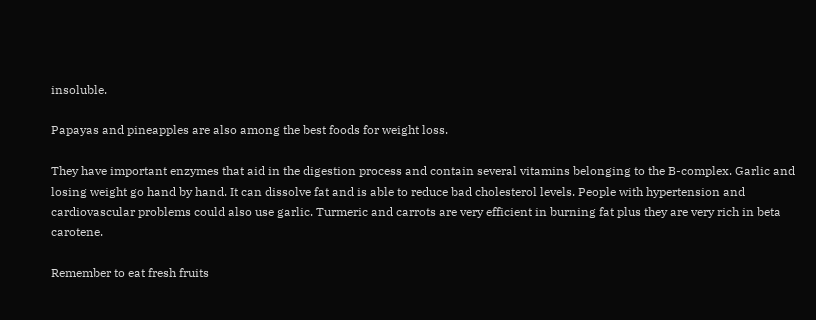insoluble.

Papayas and pineapples are also among the best foods for weight loss.

They have important enzymes that aid in the digestion process and contain several vitamins belonging to the B-complex. Garlic and losing weight go hand by hand. It can dissolve fat and is able to reduce bad cholesterol levels. People with hypertension and cardiovascular problems could also use garlic. Turmeric and carrots are very efficient in burning fat plus they are very rich in beta carotene.

Remember to eat fresh fruits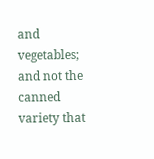and vegetables; and not the canned variety that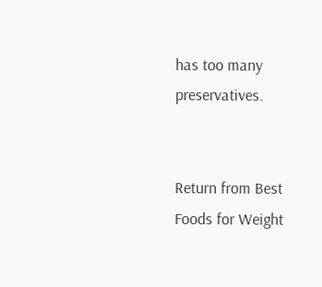has too many preservatives.


Return from Best Foods for Weight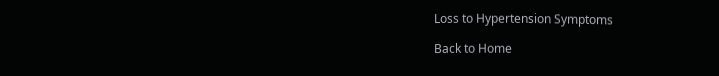Loss to Hypertension Symptoms

Back to Home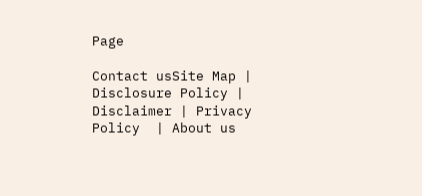Page

Contact usSite Map | Disclosure Policy | Disclaimer | Privacy Policy  | About us